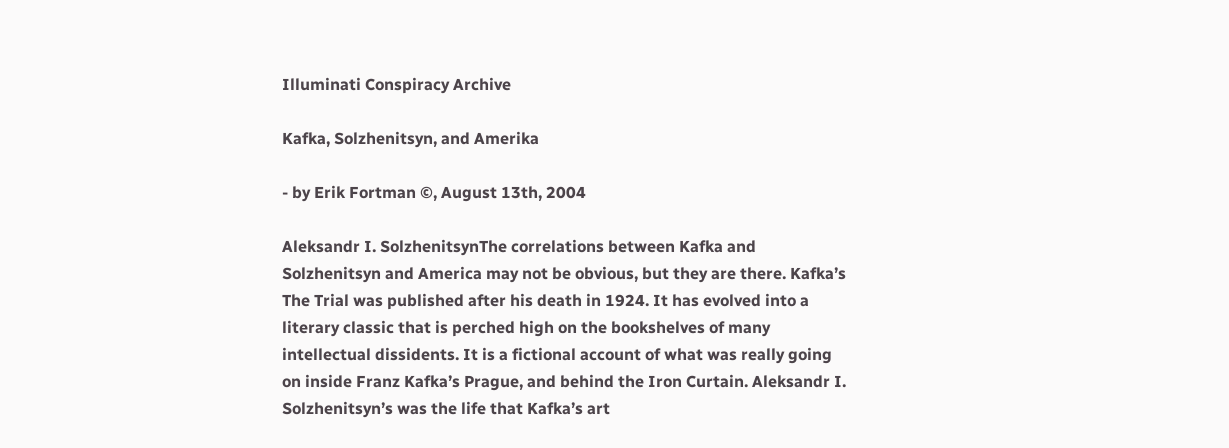Illuminati Conspiracy Archive

Kafka, Solzhenitsyn, and Amerika

- by Erik Fortman ©, August 13th, 2004

Aleksandr I. SolzhenitsynThe correlations between Kafka and Solzhenitsyn and America may not be obvious, but they are there. Kafka’s The Trial was published after his death in 1924. It has evolved into a literary classic that is perched high on the bookshelves of many intellectual dissidents. It is a fictional account of what was really going on inside Franz Kafka’s Prague, and behind the Iron Curtain. Aleksandr I. Solzhenitsyn’s was the life that Kafka’s art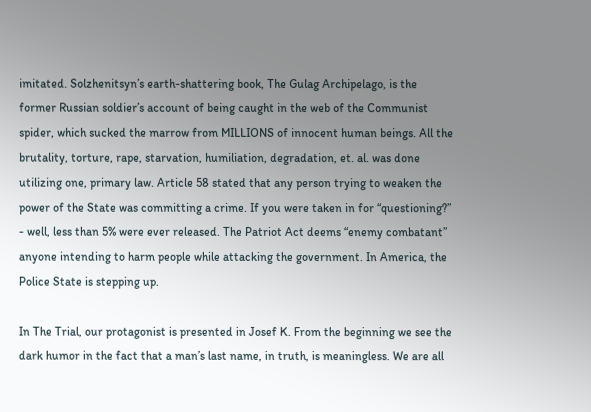imitated. Solzhenitsyn’s earth-shattering book, The Gulag Archipelago, is the former Russian soldier’s account of being caught in the web of the Communist spider, which sucked the marrow from MILLIONS of innocent human beings. All the brutality, torture, rape, starvation, humiliation, degradation, et. al. was done utilizing one, primary law. Article 58 stated that any person trying to weaken the power of the State was committing a crime. If you were taken in for “questioning?” - well, less than 5% were ever released. The Patriot Act deems “enemy combatant” anyone intending to harm people while attacking the government. In America, the Police State is stepping up.

In The Trial, our protagonist is presented in Josef K. From the beginning we see the dark humor in the fact that a man’s last name, in truth, is meaningless. We are all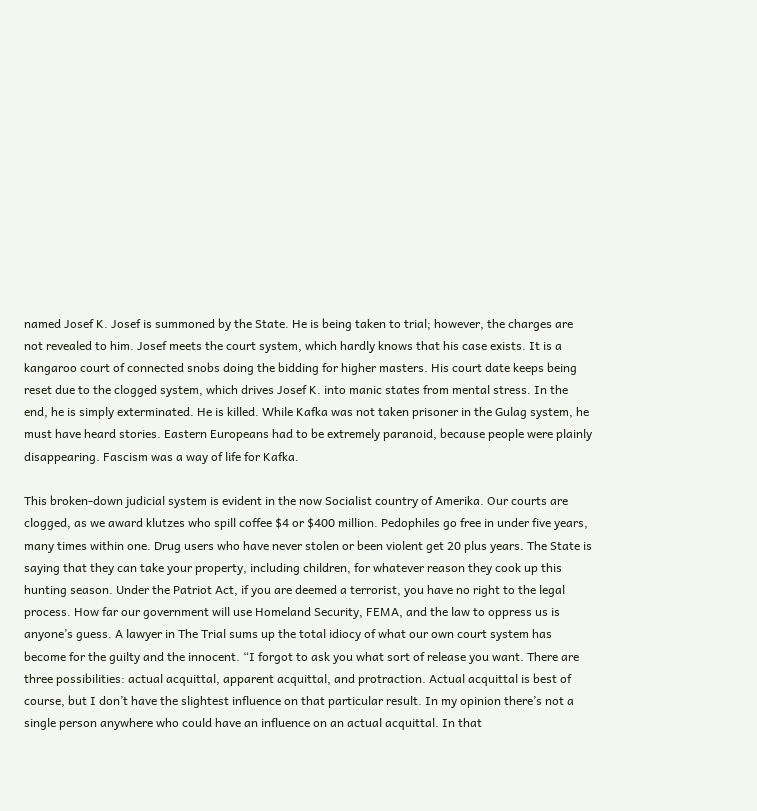named Josef K. Josef is summoned by the State. He is being taken to trial; however, the charges are not revealed to him. Josef meets the court system, which hardly knows that his case exists. It is a kangaroo court of connected snobs doing the bidding for higher masters. His court date keeps being reset due to the clogged system, which drives Josef K. into manic states from mental stress. In the end, he is simply exterminated. He is killed. While Kafka was not taken prisoner in the Gulag system, he must have heard stories. Eastern Europeans had to be extremely paranoid, because people were plainly disappearing. Fascism was a way of life for Kafka.

This broken-down judicial system is evident in the now Socialist country of Amerika. Our courts are clogged, as we award klutzes who spill coffee $4 or $400 million. Pedophiles go free in under five years, many times within one. Drug users who have never stolen or been violent get 20 plus years. The State is saying that they can take your property, including children, for whatever reason they cook up this hunting season. Under the Patriot Act, if you are deemed a terrorist, you have no right to the legal process. How far our government will use Homeland Security, FEMA, and the law to oppress us is anyone’s guess. A lawyer in The Trial sums up the total idiocy of what our own court system has become for the guilty and the innocent. “I forgot to ask you what sort of release you want. There are three possibilities: actual acquittal, apparent acquittal, and protraction. Actual acquittal is best of course, but I don’t have the slightest influence on that particular result. In my opinion there’s not a single person anywhere who could have an influence on an actual acquittal. In that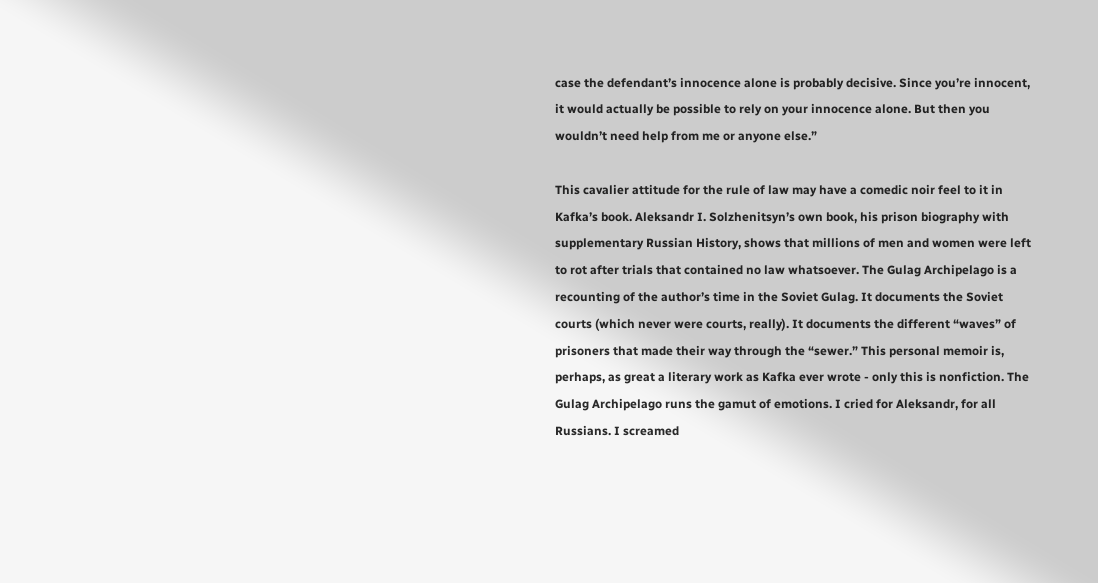case the defendant’s innocence alone is probably decisive. Since you’re innocent, it would actually be possible to rely on your innocence alone. But then you wouldn’t need help from me or anyone else.”

This cavalier attitude for the rule of law may have a comedic noir feel to it in Kafka’s book. Aleksandr I. Solzhenitsyn’s own book, his prison biography with supplementary Russian History, shows that millions of men and women were left to rot after trials that contained no law whatsoever. The Gulag Archipelago is a recounting of the author’s time in the Soviet Gulag. It documents the Soviet courts (which never were courts, really). It documents the different “waves” of prisoners that made their way through the “sewer.” This personal memoir is, perhaps, as great a literary work as Kafka ever wrote - only this is nonfiction. The Gulag Archipelago runs the gamut of emotions. I cried for Aleksandr, for all Russians. I screamed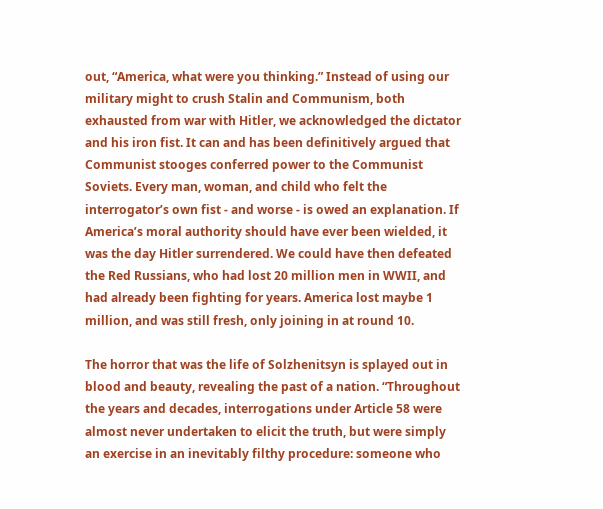out, “America, what were you thinking.” Instead of using our military might to crush Stalin and Communism, both exhausted from war with Hitler, we acknowledged the dictator and his iron fist. It can and has been definitively argued that Communist stooges conferred power to the Communist Soviets. Every man, woman, and child who felt the interrogator’s own fist - and worse - is owed an explanation. If America’s moral authority should have ever been wielded, it was the day Hitler surrendered. We could have then defeated the Red Russians, who had lost 20 million men in WWII, and had already been fighting for years. America lost maybe 1 million, and was still fresh, only joining in at round 10.

The horror that was the life of Solzhenitsyn is splayed out in blood and beauty, revealing the past of a nation. “Throughout the years and decades, interrogations under Article 58 were almost never undertaken to elicit the truth, but were simply an exercise in an inevitably filthy procedure: someone who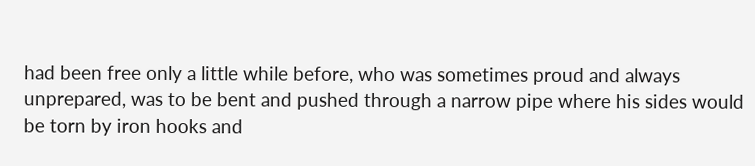had been free only a little while before, who was sometimes proud and always unprepared, was to be bent and pushed through a narrow pipe where his sides would be torn by iron hooks and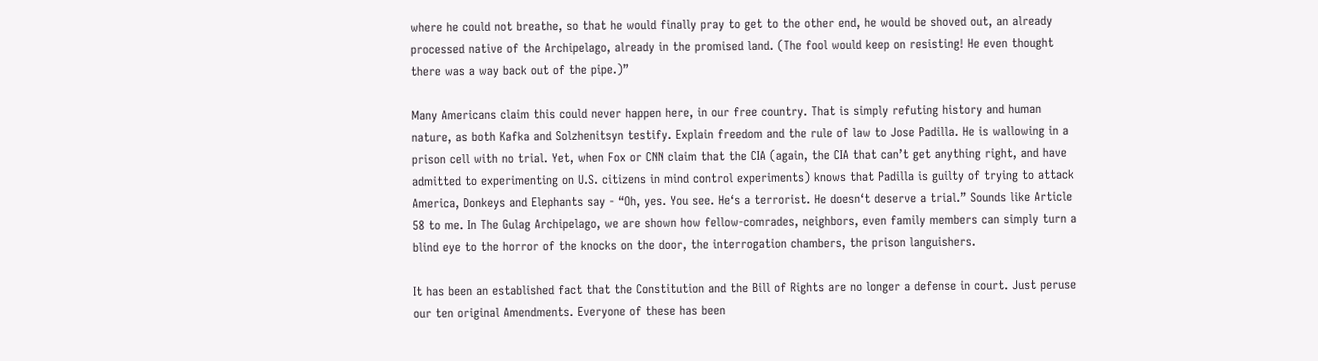where he could not breathe, so that he would finally pray to get to the other end, he would be shoved out, an already processed native of the Archipelago, already in the promised land. (The fool would keep on resisting! He even thought there was a way back out of the pipe.)”

Many Americans claim this could never happen here, in our free country. That is simply refuting history and human nature, as both Kafka and Solzhenitsyn testify. Explain freedom and the rule of law to Jose Padilla. He is wallowing in a prison cell with no trial. Yet, when Fox or CNN claim that the CIA (again, the CIA that can’t get anything right, and have admitted to experimenting on U.S. citizens in mind control experiments) knows that Padilla is guilty of trying to attack America, Donkeys and Elephants say - “Oh, yes. You see. He‘s a terrorist. He doesn‘t deserve a trial.” Sounds like Article 58 to me. In The Gulag Archipelago, we are shown how fellow-comrades, neighbors, even family members can simply turn a blind eye to the horror of the knocks on the door, the interrogation chambers, the prison languishers.

It has been an established fact that the Constitution and the Bill of Rights are no longer a defense in court. Just peruse our ten original Amendments. Everyone of these has been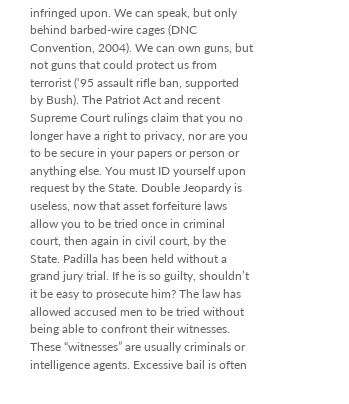infringed upon. We can speak, but only behind barbed-wire cages (DNC Convention, 2004). We can own guns, but not guns that could protect us from terrorist (‘95 assault rifle ban, supported by Bush). The Patriot Act and recent Supreme Court rulings claim that you no longer have a right to privacy, nor are you to be secure in your papers or person or anything else. You must ID yourself upon request by the State. Double Jeopardy is useless, now that asset forfeiture laws allow you to be tried once in criminal court, then again in civil court, by the State. Padilla has been held without a grand jury trial. If he is so guilty, shouldn’t it be easy to prosecute him? The law has allowed accused men to be tried without being able to confront their witnesses. These “witnesses” are usually criminals or intelligence agents. Excessive bail is often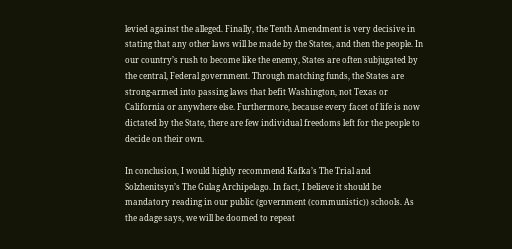levied against the alleged. Finally, the Tenth Amendment is very decisive in stating that any other laws will be made by the States, and then the people. In our country’s rush to become like the enemy, States are often subjugated by the central, Federal government. Through matching funds, the States are strong-armed into passing laws that befit Washington, not Texas or California or anywhere else. Furthermore, because every facet of life is now dictated by the State, there are few individual freedoms left for the people to decide on their own.

In conclusion, I would highly recommend Kafka’s The Trial and Solzhenitsyn’s The Gulag Archipelago. In fact, I believe it should be mandatory reading in our public (government (communistic)) schools. As the adage says, we will be doomed to repeat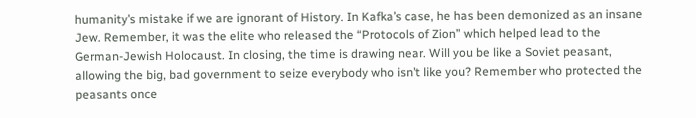humanity’s mistake if we are ignorant of History. In Kafka’s case, he has been demonized as an insane Jew. Remember, it was the elite who released the “Protocols of Zion” which helped lead to the German-Jewish Holocaust. In closing, the time is drawing near. Will you be like a Soviet peasant, allowing the big, bad government to seize everybody who isn’t like you? Remember who protected the peasants once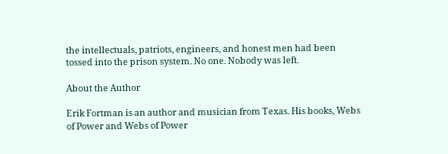the intellectuals, patriots, engineers, and honest men had been tossed into the prison system. No one. Nobody was left.

About the Author

Erik Fortman is an author and musician from Texas. His books, Webs of Power and Webs of Power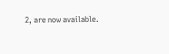2, are now available.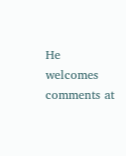He welcomes comments at